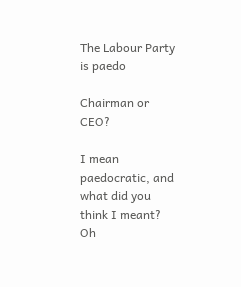The Labour Party is paedo

Chairman or CEO?

I mean paedocratic, and what did you think I meant? Oh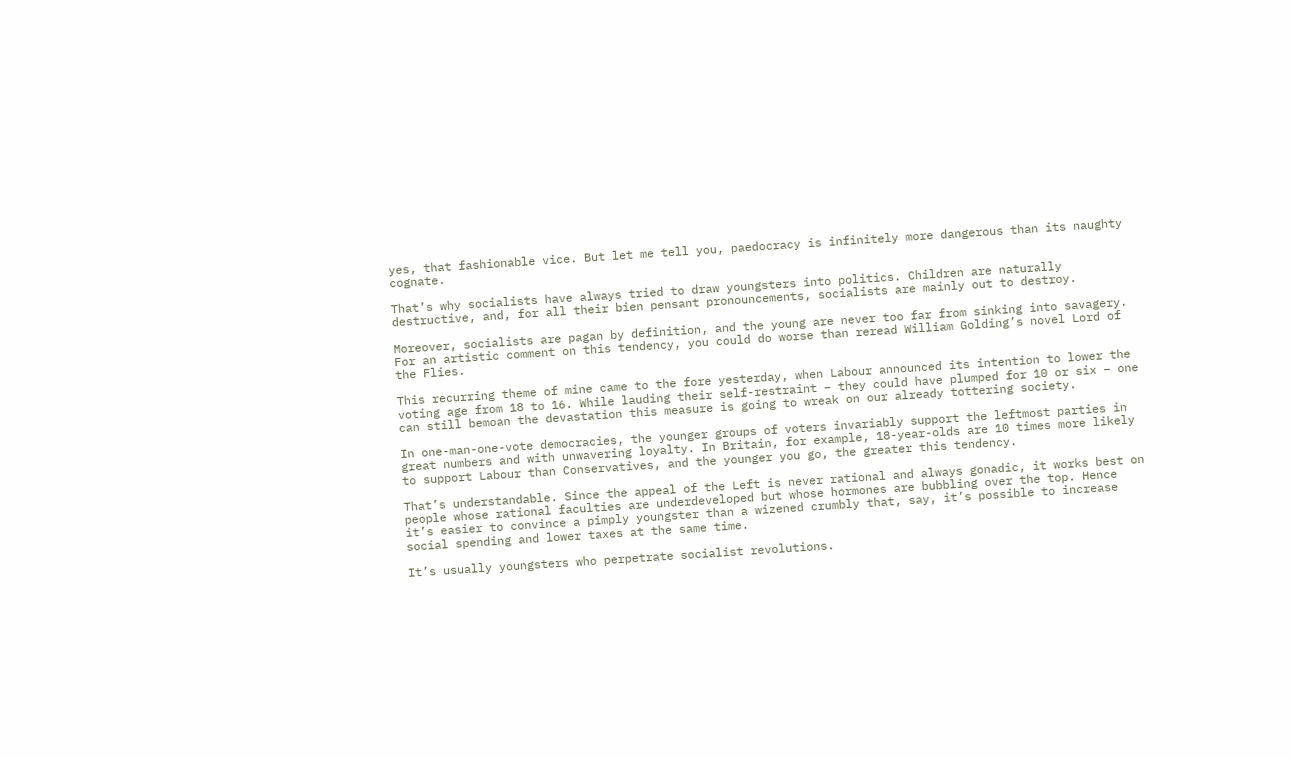yes, that fashionable vice. But let me tell you, paedocracy is infinitely more dangerous than its naughty cognate.

That’s why socialists have always tried to draw youngsters into politics. Children are naturally destructive, and, for all their bien pensant pronouncements, socialists are mainly out to destroy.

Moreover, socialists are pagan by definition, and the young are never too far from sinking into savagery. For an artistic comment on this tendency, you could do worse than reread William Golding’s novel Lord of the Flies.

This recurring theme of mine came to the fore yesterday, when Labour announced its intention to lower the voting age from 18 to 16. While lauding their self-restraint – they could have plumped for 10 or six – one can still bemoan the devastation this measure is going to wreak on our already tottering society.

In one-man-one-vote democracies, the younger groups of voters invariably support the leftmost parties in great numbers and with unwavering loyalty. In Britain, for example, 18-year-olds are 10 times more likely to support Labour than Conservatives, and the younger you go, the greater this tendency.

That’s understandable. Since the appeal of the Left is never rational and always gonadic, it works best on people whose rational faculties are underdeveloped but whose hormones are bubbling over the top. Hence it’s easier to convince a pimply youngster than a wizened crumbly that, say, it’s possible to increase social spending and lower taxes at the same time.

It’s usually youngsters who perpetrate socialist revolutions.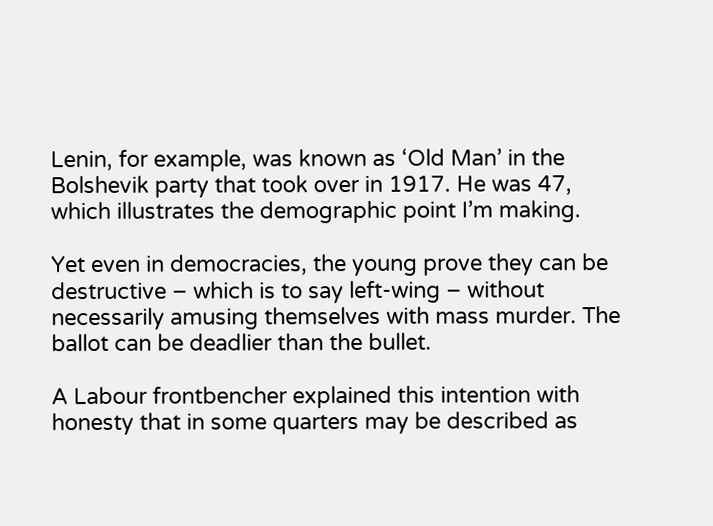Lenin, for example, was known as ‘Old Man’ in the Bolshevik party that took over in 1917. He was 47, which illustrates the demographic point I’m making.

Yet even in democracies, the young prove they can be destructive – which is to say left-wing – without necessarily amusing themselves with mass murder. The ballot can be deadlier than the bullet.

A Labour frontbencher explained this intention with honesty that in some quarters may be described as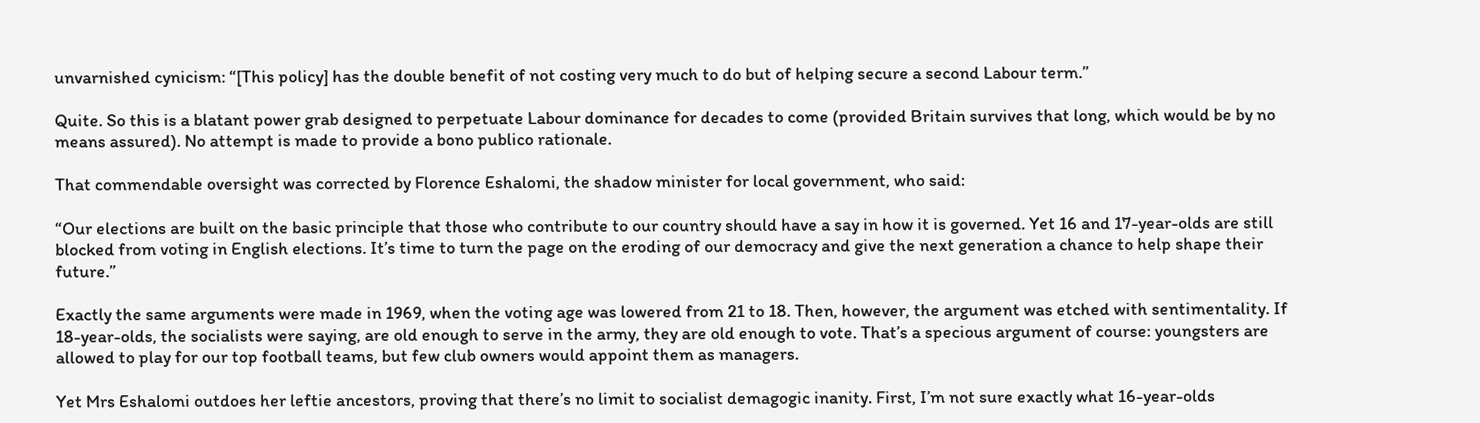unvarnished cynicism: “[This policy] has the double benefit of not costing very much to do but of helping secure a second Labour term.”

Quite. So this is a blatant power grab designed to perpetuate Labour dominance for decades to come (provided Britain survives that long, which would be by no means assured). No attempt is made to provide a bono publico rationale.

That commendable oversight was corrected by Florence Eshalomi, the shadow minister for local government, who said:

“Our elections are built on the basic principle that those who contribute to our country should have a say in how it is governed. Yet 16 and 17-year-olds are still blocked from voting in English elections. It’s time to turn the page on the eroding of our democracy and give the next generation a chance to help shape their future.”

Exactly the same arguments were made in 1969, when the voting age was lowered from 21 to 18. Then, however, the argument was etched with sentimentality. If 18-year-olds, the socialists were saying, are old enough to serve in the army, they are old enough to vote. That’s a specious argument of course: youngsters are allowed to play for our top football teams, but few club owners would appoint them as managers.

Yet Mrs Eshalomi outdoes her leftie ancestors, proving that there’s no limit to socialist demagogic inanity. First, I’m not sure exactly what 16-year-olds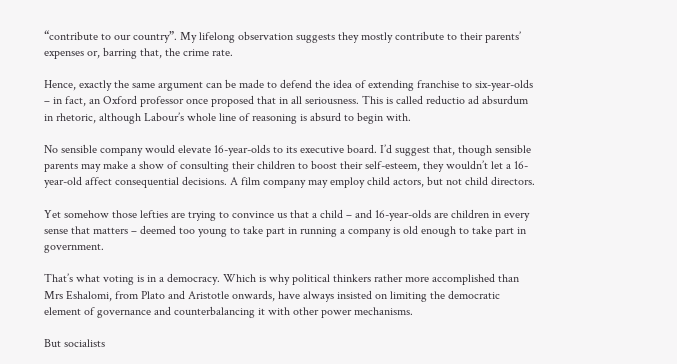“contribute to our country”. My lifelong observation suggests they mostly contribute to their parents’ expenses or, barring that, the crime rate.

Hence, exactly the same argument can be made to defend the idea of extending franchise to six-year-olds – in fact, an Oxford professor once proposed that in all seriousness. This is called reductio ad absurdum in rhetoric, although Labour’s whole line of reasoning is absurd to begin with.

No sensible company would elevate 16-year-olds to its executive board. I’d suggest that, though sensible parents may make a show of consulting their children to boost their self-esteem, they wouldn’t let a 16-year-old affect consequential decisions. A film company may employ child actors, but not child directors.

Yet somehow those lefties are trying to convince us that a child – and 16-year-olds are children in every sense that matters – deemed too young to take part in running a company is old enough to take part in government.

That’s what voting is in a democracy. Which is why political thinkers rather more accomplished than Mrs Eshalomi, from Plato and Aristotle onwards, have always insisted on limiting the democratic element of governance and counterbalancing it with other power mechanisms.

But socialists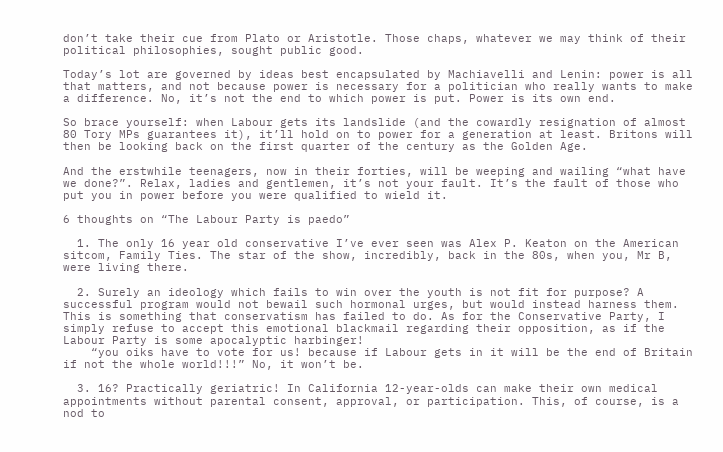don’t take their cue from Plato or Aristotle. Those chaps, whatever we may think of their political philosophies, sought public good.

Today’s lot are governed by ideas best encapsulated by Machiavelli and Lenin: power is all that matters, and not because power is necessary for a politician who really wants to make a difference. No, it’s not the end to which power is put. Power is its own end.

So brace yourself: when Labour gets its landslide (and the cowardly resignation of almost 80 Tory MPs guarantees it), it’ll hold on to power for a generation at least. Britons will then be looking back on the first quarter of the century as the Golden Age.

And the erstwhile teenagers, now in their forties, will be weeping and wailing “what have we done?”. Relax, ladies and gentlemen, it’s not your fault. It’s the fault of those who put you in power before you were qualified to wield it.

6 thoughts on “The Labour Party is paedo”

  1. The only 16 year old conservative I’ve ever seen was Alex P. Keaton on the American sitcom, Family Ties. The star of the show, incredibly, back in the 80s, when you, Mr B, were living there.

  2. Surely an ideology which fails to win over the youth is not fit for purpose? A successful program would not bewail such hormonal urges, but would instead harness them. This is something that conservatism has failed to do. As for the Conservative Party, I simply refuse to accept this emotional blackmail regarding their opposition, as if the Labour Party is some apocalyptic harbinger!
    “you oiks have to vote for us! because if Labour gets in it will be the end of Britain if not the whole world!!!” No, it won’t be.

  3. 16? Practically geriatric! In California 12-year-olds can make their own medical appointments without parental consent, approval, or participation. This, of course, is a nod to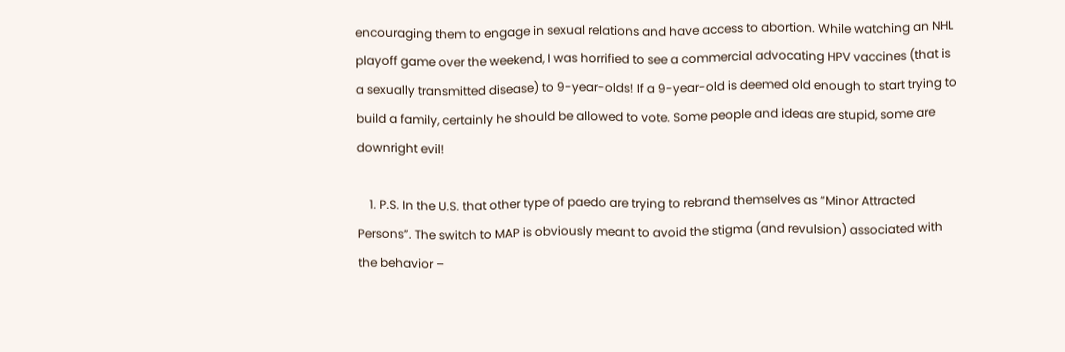encouraging them to engage in sexual relations and have access to abortion. While watching an NHL playoff game over the weekend, I was horrified to see a commercial advocating HPV vaccines (that is a sexually transmitted disease) to 9-year-olds! If a 9-year-old is deemed old enough to start trying to build a family, certainly he should be allowed to vote. Some people and ideas are stupid, some are downright evil!

    1. P.S. In the U.S. that other type of paedo are trying to rebrand themselves as “Minor Attracted Persons”. The switch to MAP is obviously meant to avoid the stigma (and revulsion) associated with the behavior –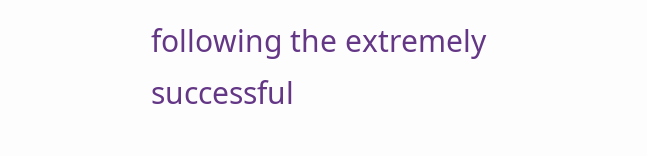following the extremely successful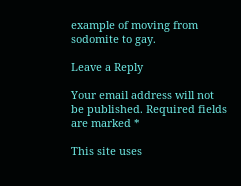example of moving from sodomite to gay.

Leave a Reply

Your email address will not be published. Required fields are marked *

This site uses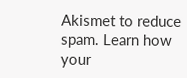Akismet to reduce spam. Learn how your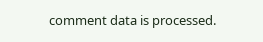comment data is processed.